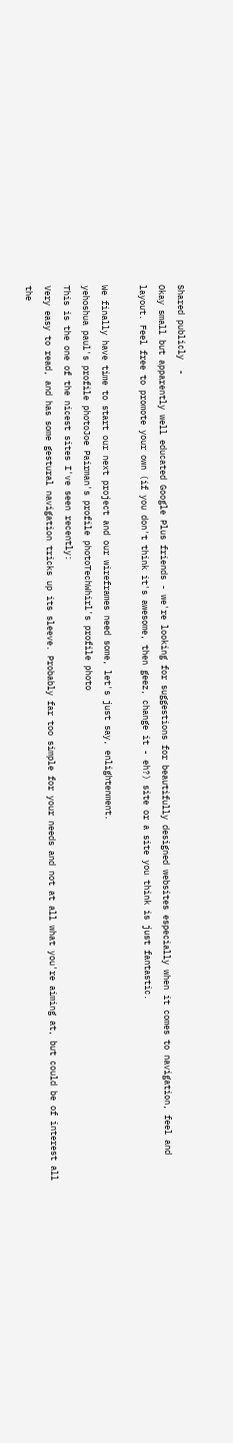Shared publicly  -
Okay small but apparently well educated Google Plus friends - we're looking for suggestions for beautifully designed websites especially when it comes to navigation, feel and layout. Feel free to promote your own (if you don't think it's awesome, then geez, change it - eh?) site or a site you think is just fantastic.

We finally have time to start our next project and our wireframes need some, let's just say, enlightenment.
yehoshua paul's profile photoJoe Pairman's profile photoTechWhirl's profile photo
This is the one of the nicest sites I've seen recently:
Very easy to read, and has some gestural navigation tricks up its sleeve. Probably far too simple for your needs and not at all what you're aiming at, but could be of interest all the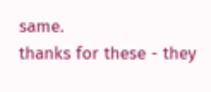same.
thanks for these - they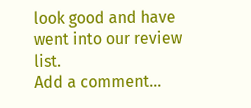look good and have went into our review list.
Add a comment...